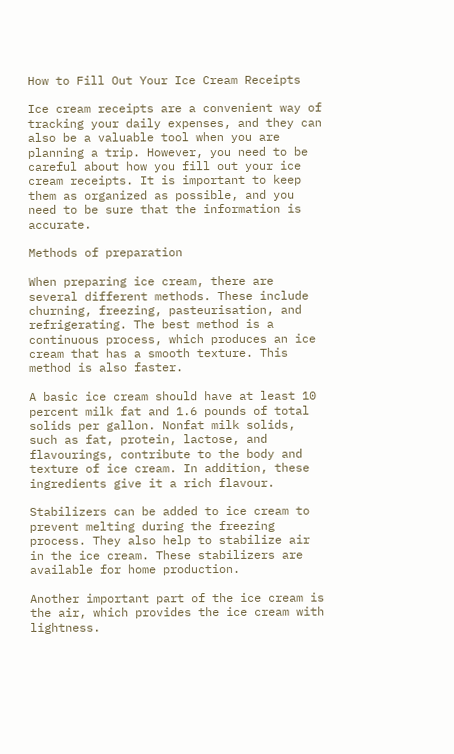How to Fill Out Your Ice Cream Receipts

Ice cream receipts are a convenient way of tracking your daily expenses, and they can also be a valuable tool when you are planning a trip. However, you need to be careful about how you fill out your ice cream receipts. It is important to keep them as organized as possible, and you need to be sure that the information is accurate.

Methods of preparation

When preparing ice cream, there are several different methods. These include churning, freezing, pasteurisation, and refrigerating. The best method is a continuous process, which produces an ice cream that has a smooth texture. This method is also faster.

A basic ice cream should have at least 10 percent milk fat and 1.6 pounds of total solids per gallon. Nonfat milk solids, such as fat, protein, lactose, and flavourings, contribute to the body and texture of ice cream. In addition, these ingredients give it a rich flavour.

Stabilizers can be added to ice cream to prevent melting during the freezing process. They also help to stabilize air in the ice cream. These stabilizers are available for home production.

Another important part of the ice cream is the air, which provides the ice cream with lightness.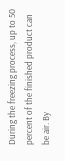During the freezing process, up to 50 percent of the finished product can be air. By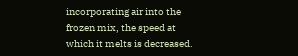incorporating air into the frozen mix, the speed at which it melts is decreased.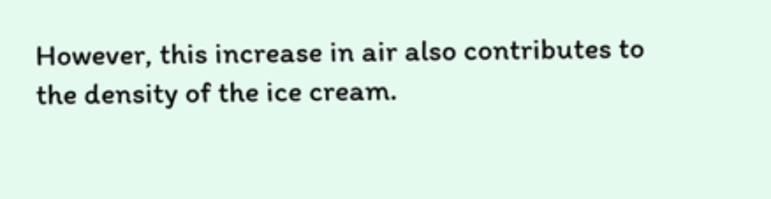However, this increase in air also contributes to the density of the ice cream.